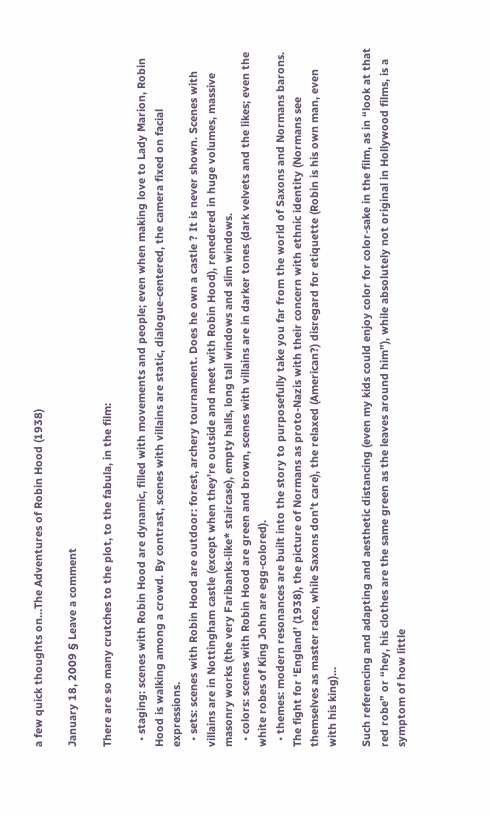a few quick thoughts on…The Adventures of Robin Hood (1938)

January 18, 2009 § Leave a comment

There are so many crutches to the plot, to the fabula, in the film:

  • staging: scenes with Robin Hood are dynamic, filled with movements and people; even when making love to Lady Marion, Robin Hood is walking among a crowd. By contrast, scenes with villains are static, dialogue-centered, the camera fixed on facial expressions.
  • sets: scenes with Robin Hood are outdoor: forest, archery tournament. Does he own a castle ? It is never shown. Scenes with villains are in Nottingham castle (except when they’re outside and meet with Robin Hood), renedered in huge volumes, massive masonry works (the very Faribanks-like* staircase), empty halls, long tall windows and slim windows.
  • colors: scenes with Robin Hood are green and brown, scenes with villains are in darker tones (dark velvets and the likes; even the white robes of King John are egg-colored).
  • themes: modern resonances are built into the story to purposefully take you far from the world of Saxons and Normans barons. The fight for ‘England’ (1938), the picture of Normans as proto-Nazis with their concern with ethnic identity (Normans see themselves as master race, while Saxons don’t care), the relaxed (American?) disregard for etiquette (Robin is his own man, even with his king)…

Such referencing and adapting and aesthetic distancing (even my kids could enjoy color for color-sake in the film, as in “look at that red robe” or “hey, his clothes are the same green as the leaves around him”), while absolutely not original in Hollywood films, is a symptom of how little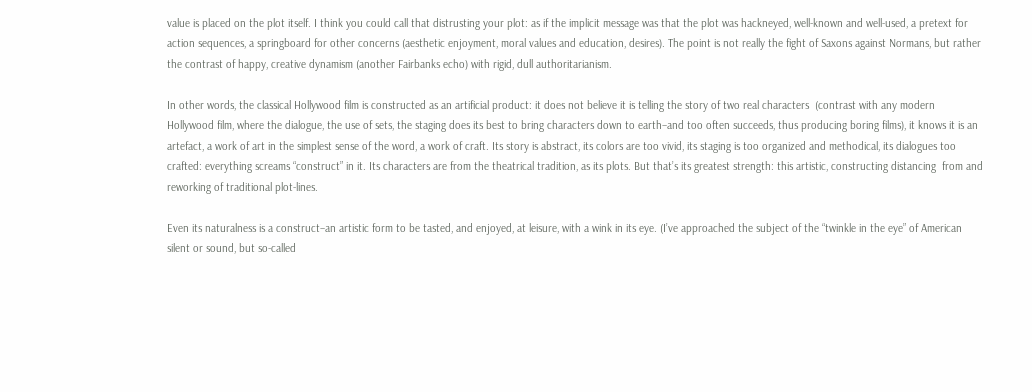value is placed on the plot itself. I think you could call that distrusting your plot: as if the implicit message was that the plot was hackneyed, well-known and well-used, a pretext for action sequences, a springboard for other concerns (aesthetic enjoyment, moral values and education, desires). The point is not really the fight of Saxons against Normans, but rather the contrast of happy, creative dynamism (another Fairbanks echo) with rigid, dull authoritarianism.

In other words, the classical Hollywood film is constructed as an artificial product: it does not believe it is telling the story of two real characters  (contrast with any modern Hollywood film, where the dialogue, the use of sets, the staging does its best to bring characters down to earth–and too often succeeds, thus producing boring films), it knows it is an artefact, a work of art in the simplest sense of the word, a work of craft. Its story is abstract, its colors are too vivid, its staging is too organized and methodical, its dialogues too crafted: everything screams “construct” in it. Its characters are from the theatrical tradition, as its plots. But that’s its greatest strength: this artistic, constructing distancing  from and reworking of traditional plot-lines.

Even its naturalness is a construct–an artistic form to be tasted, and enjoyed, at leisure, with a wink in its eye. (I’ve approached the subject of the “twinkle in the eye” of American silent or sound, but so-called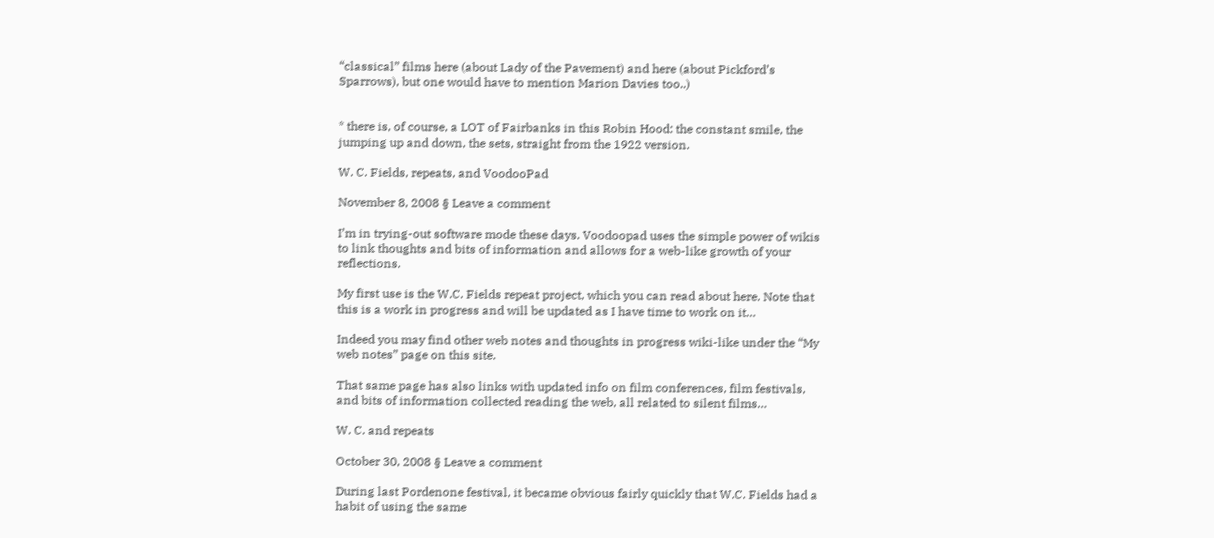“classical” films here (about Lady of the Pavement) and here (about Pickford’s Sparrows), but one would have to mention Marion Davies too..)


* there is, of course, a LOT of Fairbanks in this Robin Hood: the constant smile, the jumping up and down, the sets, straight from the 1922 version.

W. C. Fields, repeats, and VoodooPad

November 8, 2008 § Leave a comment

I’m in trying-out software mode these days. Voodoopad uses the simple power of wikis to link thoughts and bits of information and allows for a web-like growth of your reflections.

My first use is the W.C. Fields repeat project, which you can read about here. Note that this is a work in progress and will be updated as I have time to work on it…

Indeed you may find other web notes and thoughts in progress wiki-like under the “My web notes” page on this site.

That same page has also links with updated info on film conferences, film festivals, and bits of information collected reading the web, all related to silent films…

W. C. and repeats

October 30, 2008 § Leave a comment

During last Pordenone festival, it became obvious fairly quickly that W.C. Fields had a habit of using the same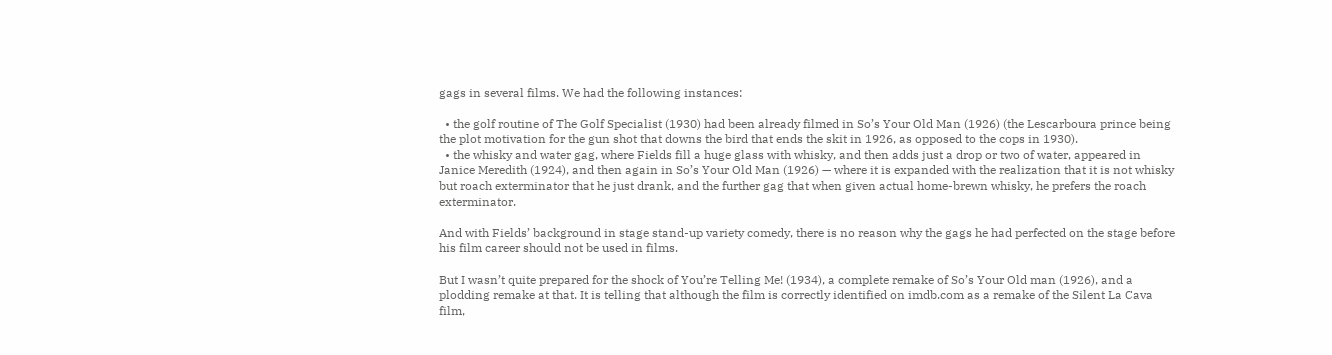gags in several films. We had the following instances:

  • the golf routine of The Golf Specialist (1930) had been already filmed in So’s Your Old Man (1926) (the Lescarboura prince being the plot motivation for the gun shot that downs the bird that ends the skit in 1926, as opposed to the cops in 1930).
  • the whisky and water gag, where Fields fill a huge glass with whisky, and then adds just a drop or two of water, appeared in Janice Meredith (1924), and then again in So’s Your Old Man (1926) — where it is expanded with the realization that it is not whisky but roach exterminator that he just drank, and the further gag that when given actual home-brewn whisky, he prefers the roach exterminator.

And with Fields’ background in stage stand-up variety comedy, there is no reason why the gags he had perfected on the stage before his film career should not be used in films.

But I wasn’t quite prepared for the shock of You’re Telling Me! (1934), a complete remake of So’s Your Old man (1926), and a plodding remake at that. It is telling that although the film is correctly identified on imdb.com as a remake of the Silent La Cava film,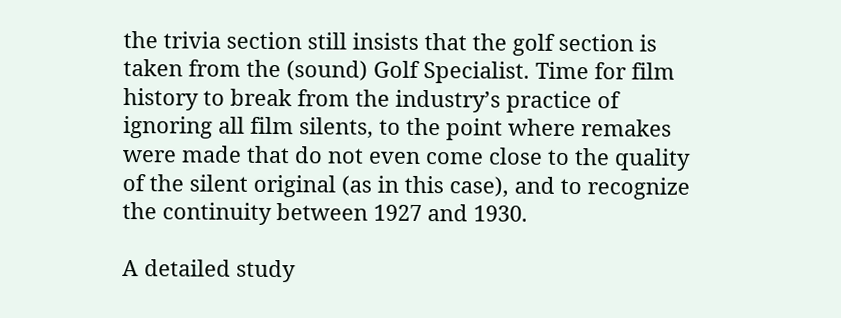the trivia section still insists that the golf section is taken from the (sound) Golf Specialist. Time for film history to break from the industry’s practice of ignoring all film silents, to the point where remakes were made that do not even come close to the quality of the silent original (as in this case), and to recognize the continuity between 1927 and 1930.

A detailed study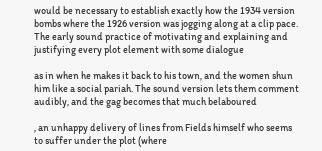would be necessary to establish exactly how the 1934 version bombs where the 1926 version was jogging along at a clip pace. The early sound practice of motivating and explaining and justifying every plot element with some dialogue

as in when he makes it back to his town, and the women shun him like a social pariah. The sound version lets them comment audibly, and the gag becomes that much belaboured

, an unhappy delivery of lines from Fields himself who seems to suffer under the plot (where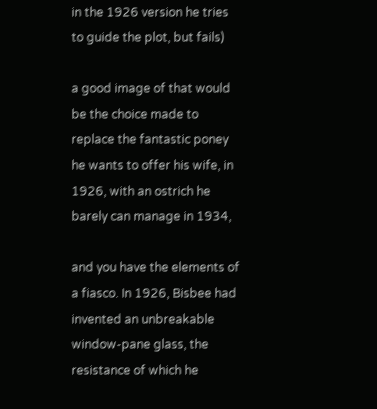in the 1926 version he tries to guide the plot, but fails)

a good image of that would be the choice made to replace the fantastic poney he wants to offer his wife, in 1926, with an ostrich he barely can manage in 1934,

and you have the elements of a fiasco. In 1926, Bisbee had invented an unbreakable window-pane glass, the resistance of which he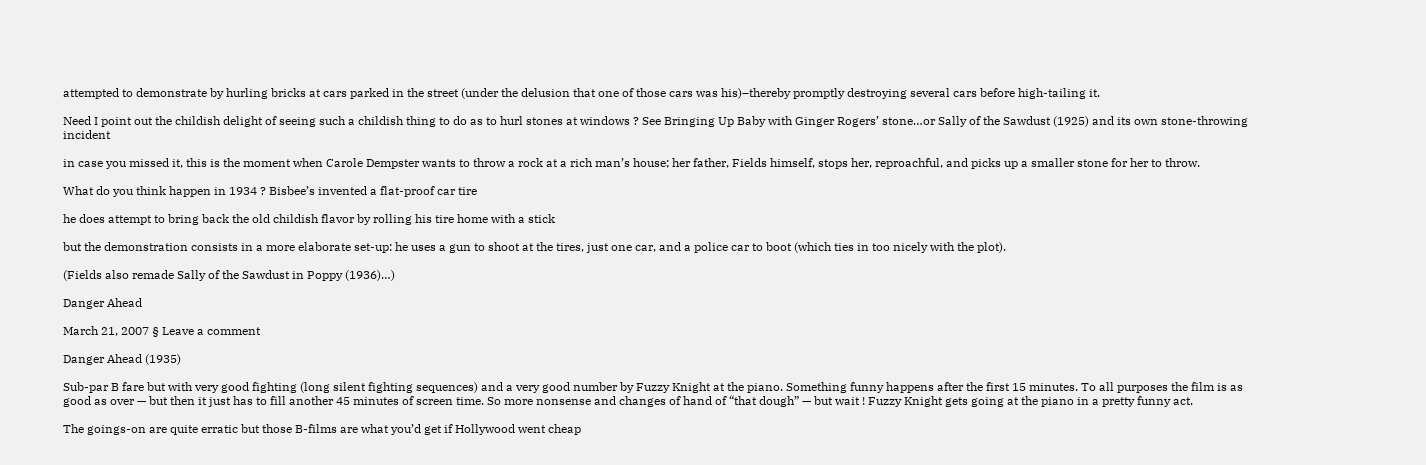attempted to demonstrate by hurling bricks at cars parked in the street (under the delusion that one of those cars was his)–thereby promptly destroying several cars before high-tailing it.

Need I point out the childish delight of seeing such a childish thing to do as to hurl stones at windows ? See Bringing Up Baby with Ginger Rogers’ stone…or Sally of the Sawdust (1925) and its own stone-throwing incident

in case you missed it, this is the moment when Carole Dempster wants to throw a rock at a rich man’s house; her father, Fields himself, stops her, reproachful, and picks up a smaller stone for her to throw.

What do you think happen in 1934 ? Bisbee’s invented a flat-proof car tire

he does attempt to bring back the old childish flavor by rolling his tire home with a stick

but the demonstration consists in a more elaborate set-up: he uses a gun to shoot at the tires, just one car, and a police car to boot (which ties in too nicely with the plot).

(Fields also remade Sally of the Sawdust in Poppy (1936)…)

Danger Ahead

March 21, 2007 § Leave a comment

Danger Ahead (1935)

Sub-par B fare but with very good fighting (long silent fighting sequences) and a very good number by Fuzzy Knight at the piano. Something funny happens after the first 15 minutes. To all purposes the film is as good as over — but then it just has to fill another 45 minutes of screen time. So more nonsense and changes of hand of “that dough” — but wait ! Fuzzy Knight gets going at the piano in a pretty funny act.

The goings-on are quite erratic but those B-films are what you’d get if Hollywood went cheap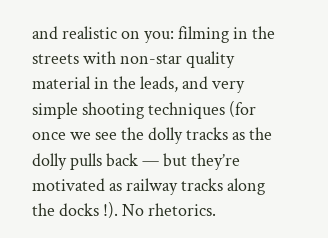and realistic on you: filming in the streets with non-star quality material in the leads, and very simple shooting techniques (for once we see the dolly tracks as the dolly pulls back — but they’re motivated as railway tracks along the docks !). No rhetorics.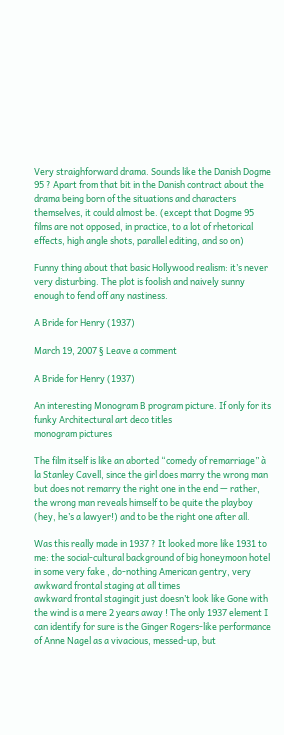Very straighforward drama. Sounds like the Danish Dogme 95 ? Apart from that bit in the Danish contract about the drama being born of the situations and characters themselves, it could almost be. (except that Dogme 95 films are not opposed, in practice, to a lot of rhetorical effects, high angle shots, parallel editing, and so on)

Funny thing about that basic Hollywood realism: it’s never very disturbing. The plot is foolish and naively sunny enough to fend off any nastiness.

A Bride for Henry (1937)

March 19, 2007 § Leave a comment

A Bride for Henry (1937)

An interesting Monogram B program picture. If only for its funky Architectural art deco titles
monogram pictures

The film itself is like an aborted “comedy of remarriage” à la Stanley Cavell, since the girl does marry the wrong man but does not remarry the right one in the end — rather, the wrong man reveals himself to be quite the playboy (hey, he’s a lawyer!) and to be the right one after all.

Was this really made in 1937 ? It looked more like 1931 to me: the social-cultural background of big honeymoon hotel in some very fake , do-nothing American gentry, very awkward frontal staging at all times
awkward frontal stagingit just doesn’t look like Gone with the wind is a mere 2 years away ! The only 1937 element I can identify for sure is the Ginger Rogers-like performance of Anne Nagel as a vivacious, messed-up, but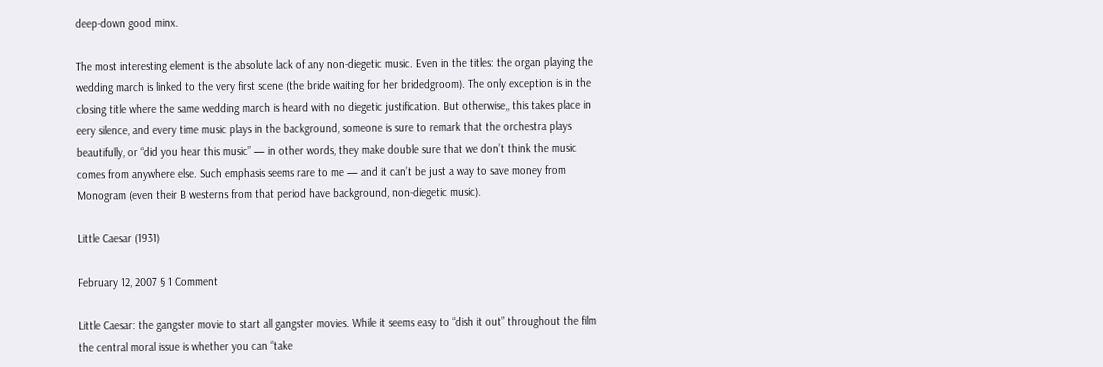deep-down good minx.

The most interesting element is the absolute lack of any non-diegetic music. Even in the titles: the organ playing the wedding march is linked to the very first scene (the bride waiting for her bridedgroom). The only exception is in the closing title where the same wedding march is heard with no diegetic justification. But otherwise,, this takes place in eery silence, and every time music plays in the background, someone is sure to remark that the orchestra plays beautifully, or “did you hear this music” — in other words, they make double sure that we don’t think the music comes from anywhere else. Such emphasis seems rare to me — and it can’t be just a way to save money from Monogram (even their B westerns from that period have background, non-diegetic music).

Little Caesar (1931)

February 12, 2007 § 1 Comment

Little Caesar: the gangster movie to start all gangster movies. While it seems easy to “dish it out” throughout the film the central moral issue is whether you can “take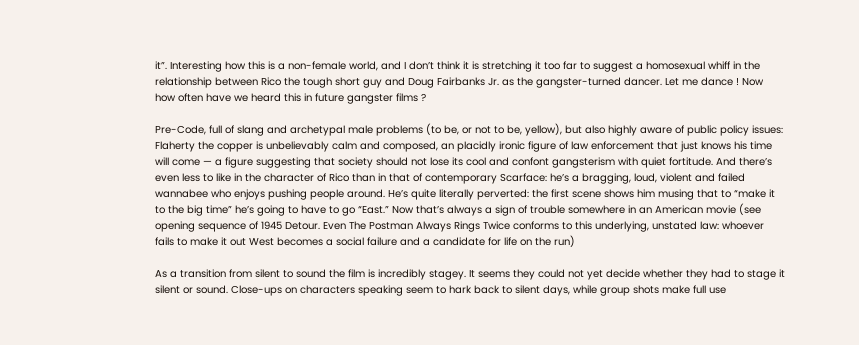it”. Interesting how this is a non-female world, and I don’t think it is stretching it too far to suggest a homosexual whiff in the relationship between Rico the tough short guy and Doug Fairbanks Jr. as the gangster-turned dancer. Let me dance ! Now how often have we heard this in future gangster films ?

Pre-Code, full of slang and archetypal male problems (to be, or not to be, yellow), but also highly aware of public policy issues: Flaherty the copper is unbelievably calm and composed, an placidly ironic figure of law enforcement that just knows his time will come — a figure suggesting that society should not lose its cool and confont gangsterism with quiet fortitude. And there’s even less to like in the character of Rico than in that of contemporary Scarface: he’s a bragging, loud, violent and failed wannabee who enjoys pushing people around. He’s quite literally perverted: the first scene shows him musing that to “make it to the big time” he’s going to have to go “East.” Now that’s always a sign of trouble somewhere in an American movie (see opening sequence of 1945 Detour. Even The Postman Always Rings Twice conforms to this underlying, unstated law: whoever fails to make it out West becomes a social failure and a candidate for life on the run)

As a transition from silent to sound the film is incredibly stagey. It seems they could not yet decide whether they had to stage it silent or sound. Close-ups on characters speaking seem to hark back to silent days, while group shots make full use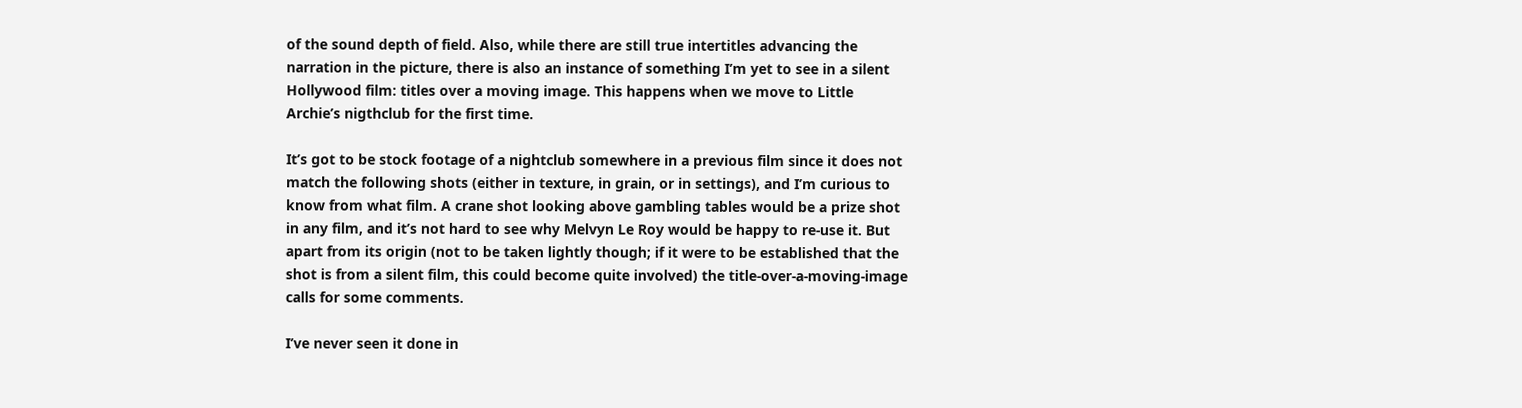of the sound depth of field. Also, while there are still true intertitles advancing the narration in the picture, there is also an instance of something I’m yet to see in a silent Hollywood film: titles over a moving image. This happens when we move to Little Archie’s nigthclub for the first time.

It’s got to be stock footage of a nightclub somewhere in a previous film since it does not match the following shots (either in texture, in grain, or in settings), and I’m curious to know from what film. A crane shot looking above gambling tables would be a prize shot in any film, and it’s not hard to see why Melvyn Le Roy would be happy to re-use it. But apart from its origin (not to be taken lightly though; if it were to be established that the shot is from a silent film, this could become quite involved) the title-over-a-moving-image calls for some comments.

I’ve never seen it done in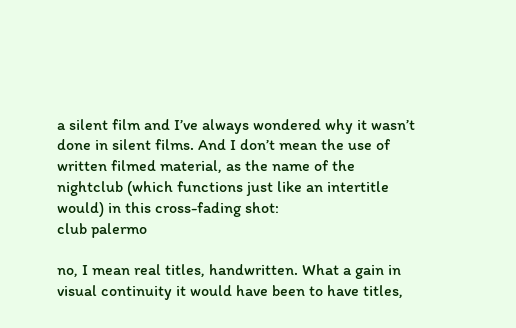a silent film and I’ve always wondered why it wasn’t done in silent films. And I don’t mean the use of written filmed material, as the name of the nightclub (which functions just like an intertitle would) in this cross-fading shot:
club palermo

no, I mean real titles, handwritten. What a gain in visual continuity it would have been to have titles,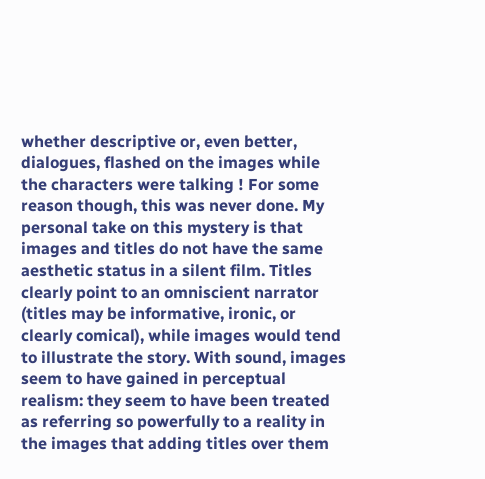whether descriptive or, even better, dialogues, flashed on the images while the characters were talking ! For some reason though, this was never done. My personal take on this mystery is that images and titles do not have the same aesthetic status in a silent film. Titles clearly point to an omniscient narrator (titles may be informative, ironic, or clearly comical), while images would tend to illustrate the story. With sound, images seem to have gained in perceptual realism: they seem to have been treated as referring so powerfully to a reality in the images that adding titles over them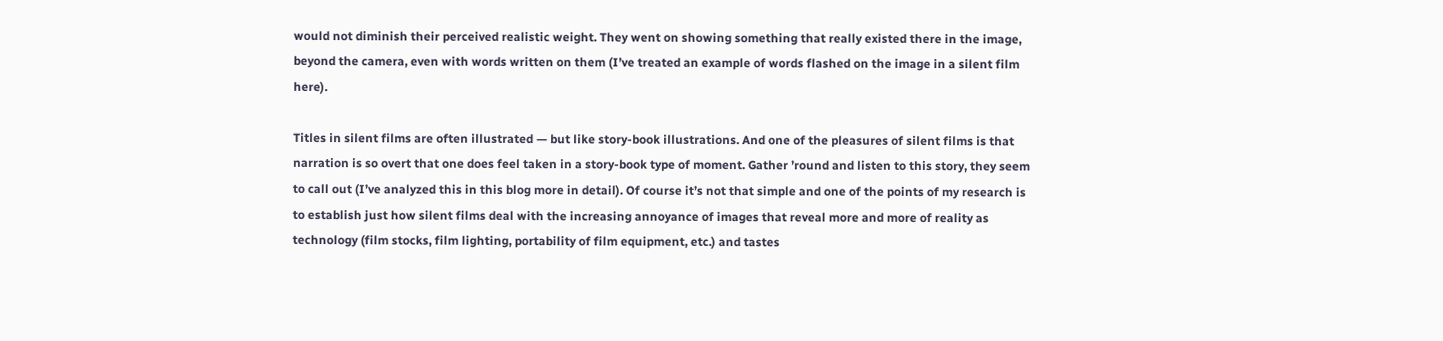would not diminish their perceived realistic weight. They went on showing something that really existed there in the image, beyond the camera, even with words written on them (I’ve treated an example of words flashed on the image in a silent film here).

Titles in silent films are often illustrated — but like story-book illustrations. And one of the pleasures of silent films is that narration is so overt that one does feel taken in a story-book type of moment. Gather ’round and listen to this story, they seem to call out (I’ve analyzed this in this blog more in detail). Of course it’s not that simple and one of the points of my research is to establish just how silent films deal with the increasing annoyance of images that reveal more and more of reality as technology (film stocks, film lighting, portability of film equipment, etc.) and tastes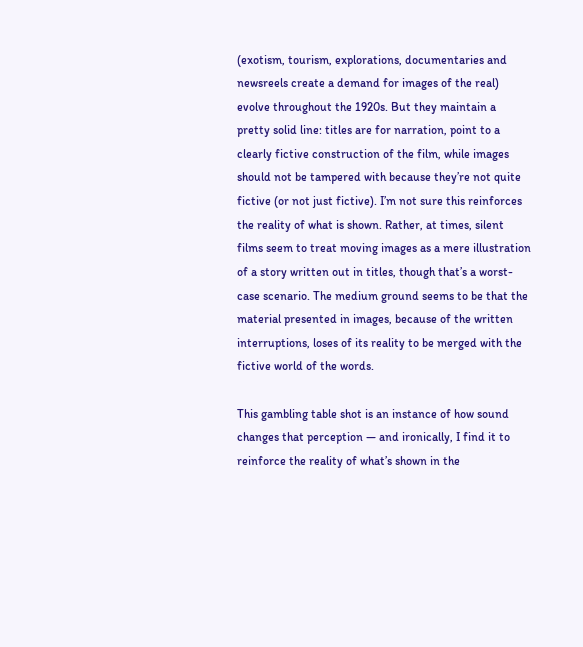(exotism, tourism, explorations, documentaries and newsreels create a demand for images of the real) evolve throughout the 1920s. But they maintain a pretty solid line: titles are for narration, point to a clearly fictive construction of the film, while images should not be tampered with because they’re not quite fictive (or not just fictive). I’m not sure this reinforces the reality of what is shown. Rather, at times, silent films seem to treat moving images as a mere illustration of a story written out in titles, though that’s a worst-case scenario. The medium ground seems to be that the material presented in images, because of the written interruptions, loses of its reality to be merged with the fictive world of the words.

This gambling table shot is an instance of how sound changes that perception — and ironically, I find it to reinforce the reality of what’s shown in the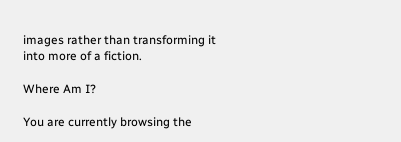images rather than transforming it into more of a fiction.

Where Am I?

You are currently browsing the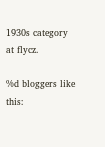1930s category at flycz.

%d bloggers like this: